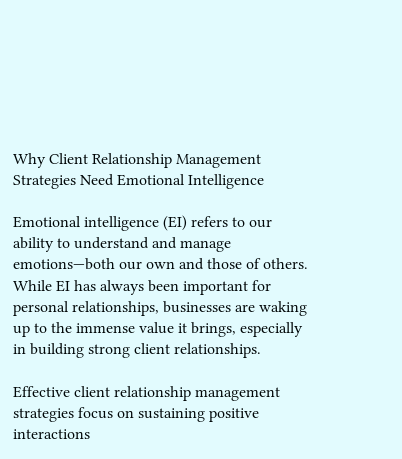Why Client Relationship Management Strategies Need Emotional Intelligence

Emotional intelligence (EI) refers to our ability to understand and manage emotions—both our own and those of others. While EI has always been important for personal relationships, businesses are waking up to the immense value it brings, especially in building strong client relationships.

Effective client relationship management strategies focus on sustaining positive interactions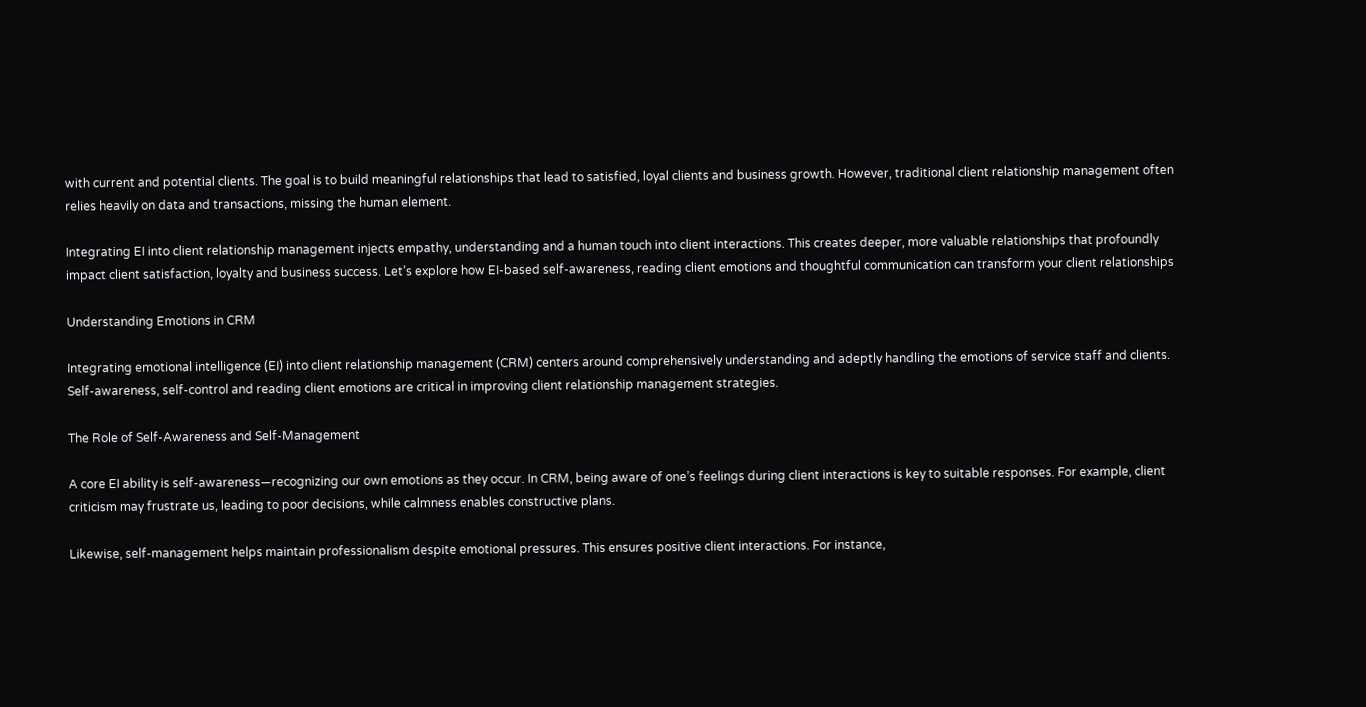with current and potential clients. The goal is to build meaningful relationships that lead to satisfied, loyal clients and business growth. However, traditional client relationship management often relies heavily on data and transactions, missing the human element.

Integrating EI into client relationship management injects empathy, understanding and a human touch into client interactions. This creates deeper, more valuable relationships that profoundly impact client satisfaction, loyalty and business success. Let’s explore how EI-based self-awareness, reading client emotions and thoughtful communication can transform your client relationships

Understanding Emotions in CRM

Integrating emotional intelligence (EI) into client relationship management (CRM) centers around comprehensively understanding and adeptly handling the emotions of service staff and clients. Self-awareness, self-control and reading client emotions are critical in improving client relationship management strategies.

The Role of Self-Awareness and Self-Management

A core EI ability is self-awareness—recognizing our own emotions as they occur. In CRM, being aware of one’s feelings during client interactions is key to suitable responses. For example, client criticism may frustrate us, leading to poor decisions, while calmness enables constructive plans.

Likewise, self-management helps maintain professionalism despite emotional pressures. This ensures positive client interactions. For instance,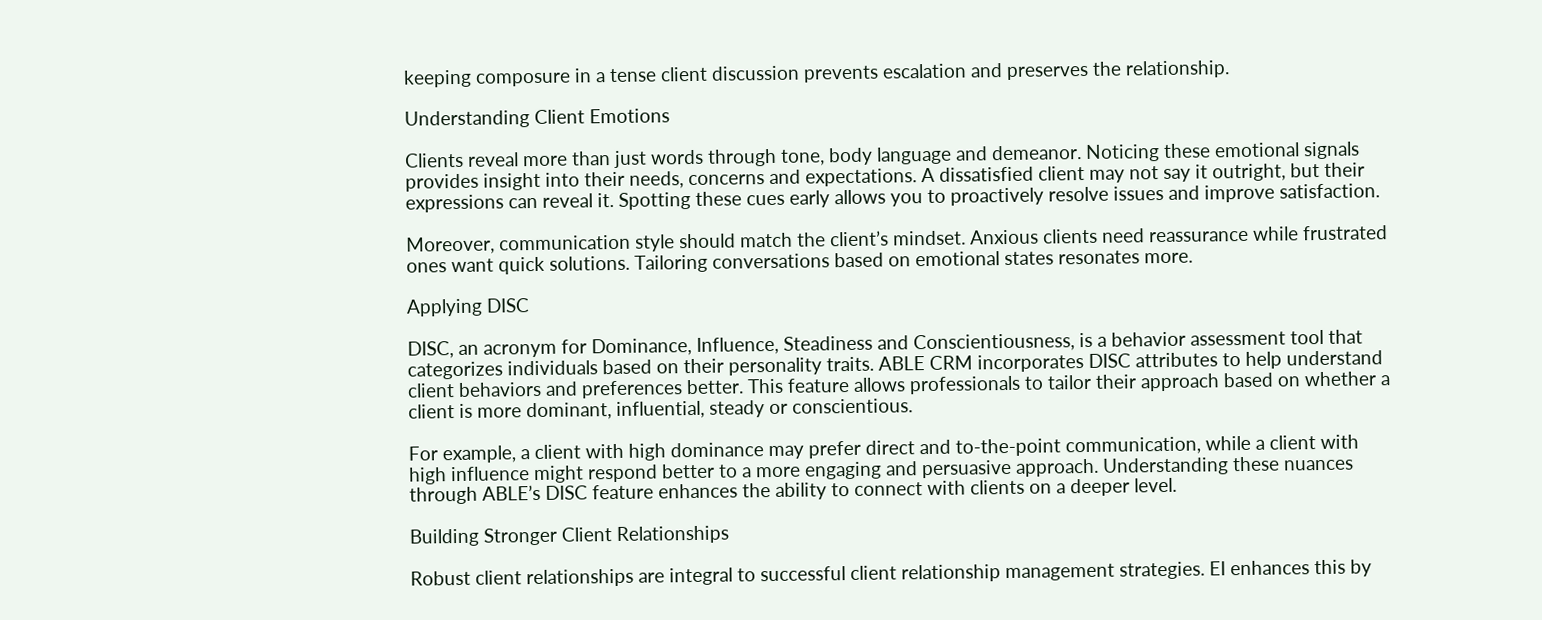keeping composure in a tense client discussion prevents escalation and preserves the relationship.

Understanding Client Emotions

Clients reveal more than just words through tone, body language and demeanor. Noticing these emotional signals provides insight into their needs, concerns and expectations. A dissatisfied client may not say it outright, but their expressions can reveal it. Spotting these cues early allows you to proactively resolve issues and improve satisfaction.

Moreover, communication style should match the client’s mindset. Anxious clients need reassurance while frustrated ones want quick solutions. Tailoring conversations based on emotional states resonates more.

Applying DISC

DISC, an acronym for Dominance, Influence, Steadiness and Conscientiousness, is a behavior assessment tool that categorizes individuals based on their personality traits. ABLE CRM incorporates DISC attributes to help understand client behaviors and preferences better. This feature allows professionals to tailor their approach based on whether a client is more dominant, influential, steady or conscientious.

For example, a client with high dominance may prefer direct and to-the-point communication, while a client with high influence might respond better to a more engaging and persuasive approach. Understanding these nuances through ABLE’s DISC feature enhances the ability to connect with clients on a deeper level.

Building Stronger Client Relationships

Robust client relationships are integral to successful client relationship management strategies. EI enhances this by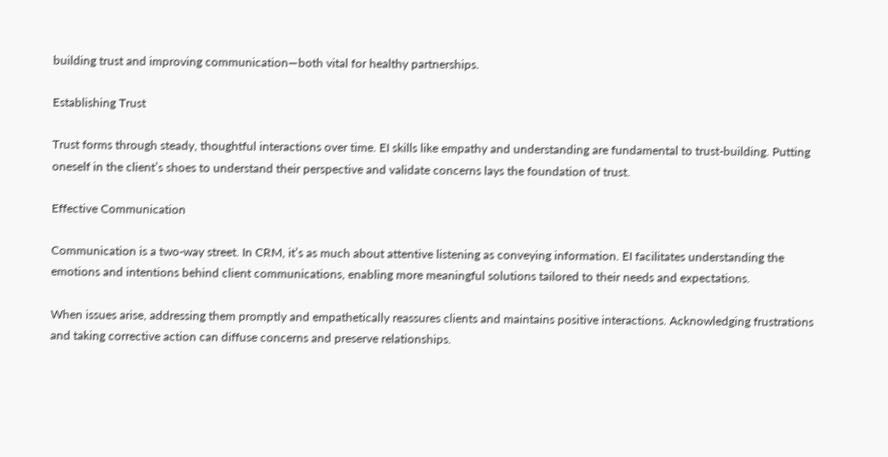building trust and improving communication—both vital for healthy partnerships.

Establishing Trust

Trust forms through steady, thoughtful interactions over time. EI skills like empathy and understanding are fundamental to trust-building. Putting oneself in the client’s shoes to understand their perspective and validate concerns lays the foundation of trust.

Effective Communication

Communication is a two-way street. In CRM, it’s as much about attentive listening as conveying information. EI facilitates understanding the emotions and intentions behind client communications, enabling more meaningful solutions tailored to their needs and expectations.

When issues arise, addressing them promptly and empathetically reassures clients and maintains positive interactions. Acknowledging frustrations and taking corrective action can diffuse concerns and preserve relationships.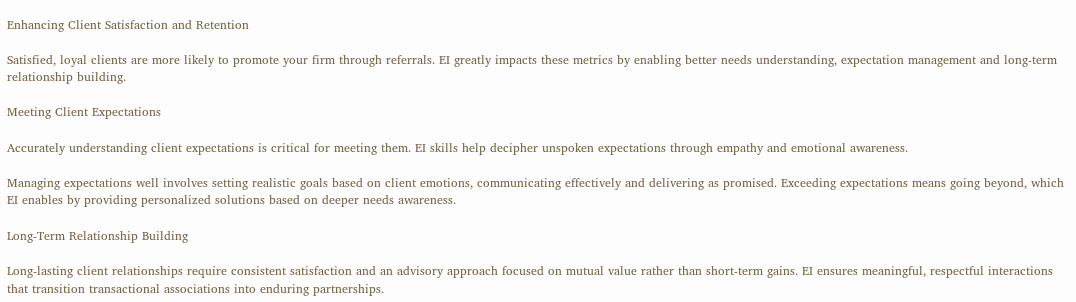Enhancing Client Satisfaction and Retention

Satisfied, loyal clients are more likely to promote your firm through referrals. EI greatly impacts these metrics by enabling better needs understanding, expectation management and long-term relationship building.

Meeting Client Expectations

Accurately understanding client expectations is critical for meeting them. EI skills help decipher unspoken expectations through empathy and emotional awareness.

Managing expectations well involves setting realistic goals based on client emotions, communicating effectively and delivering as promised. Exceeding expectations means going beyond, which EI enables by providing personalized solutions based on deeper needs awareness.

Long-Term Relationship Building

Long-lasting client relationships require consistent satisfaction and an advisory approach focused on mutual value rather than short-term gains. EI ensures meaningful, respectful interactions that transition transactional associations into enduring partnerships.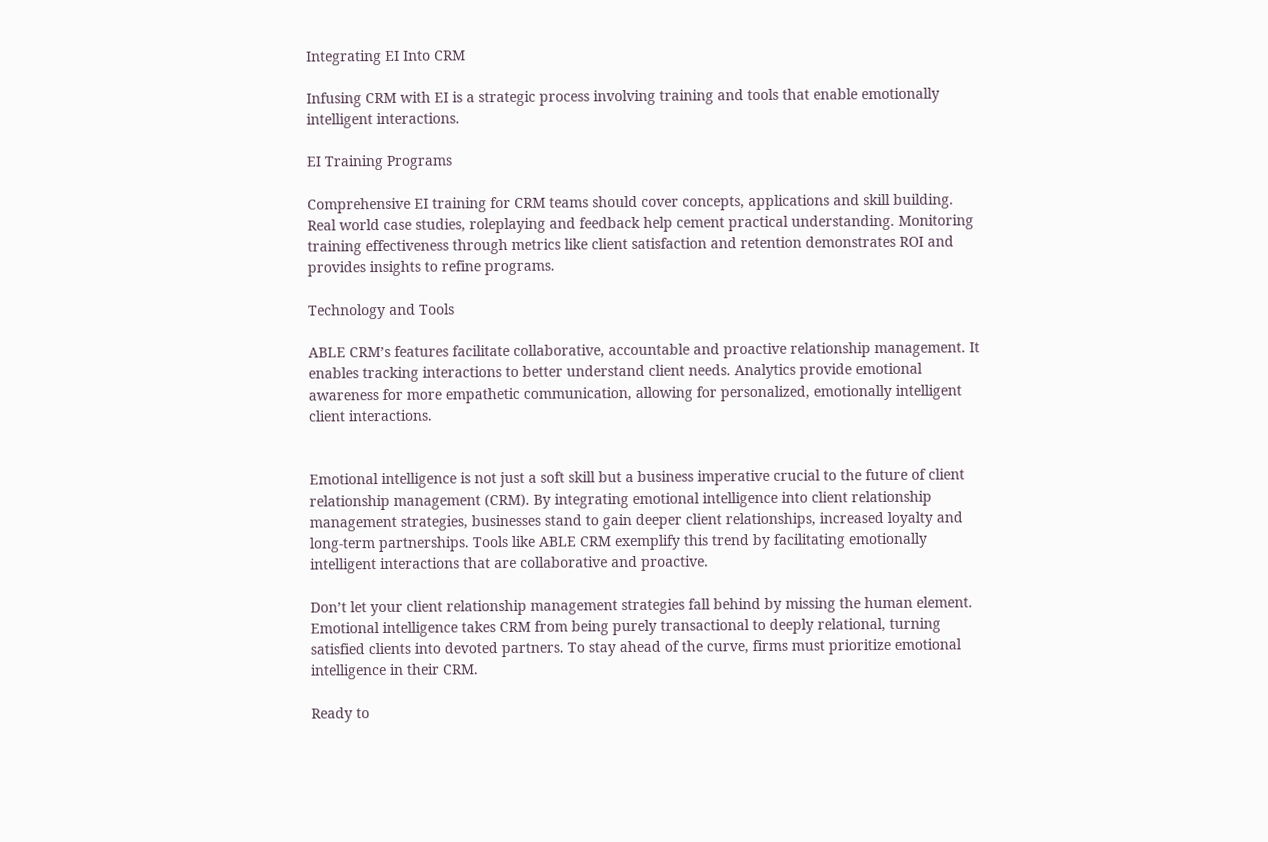Integrating EI Into CRM

Infusing CRM with EI is a strategic process involving training and tools that enable emotionally intelligent interactions.

EI Training Programs

Comprehensive EI training for CRM teams should cover concepts, applications and skill building. Real world case studies, roleplaying and feedback help cement practical understanding. Monitoring training effectiveness through metrics like client satisfaction and retention demonstrates ROI and provides insights to refine programs.

Technology and Tools

ABLE CRM’s features facilitate collaborative, accountable and proactive relationship management. It enables tracking interactions to better understand client needs. Analytics provide emotional awareness for more empathetic communication, allowing for personalized, emotionally intelligent client interactions.


Emotional intelligence is not just a soft skill but a business imperative crucial to the future of client relationship management (CRM). By integrating emotional intelligence into client relationship management strategies, businesses stand to gain deeper client relationships, increased loyalty and long-term partnerships. Tools like ABLE CRM exemplify this trend by facilitating emotionally intelligent interactions that are collaborative and proactive.

Don’t let your client relationship management strategies fall behind by missing the human element. Emotional intelligence takes CRM from being purely transactional to deeply relational, turning satisfied clients into devoted partners. To stay ahead of the curve, firms must prioritize emotional intelligence in their CRM.

Ready to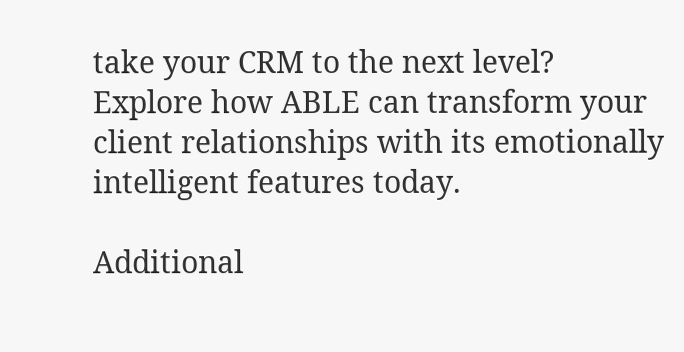take your CRM to the next level? Explore how ABLE can transform your client relationships with its emotionally intelligent features today.

Additional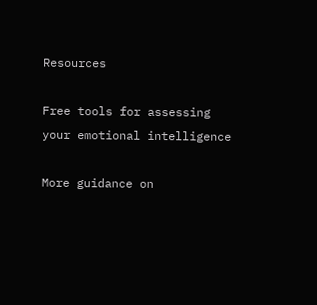Resources

Free tools for assessing your emotional intelligence

More guidance on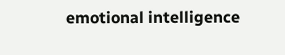emotional intelligence